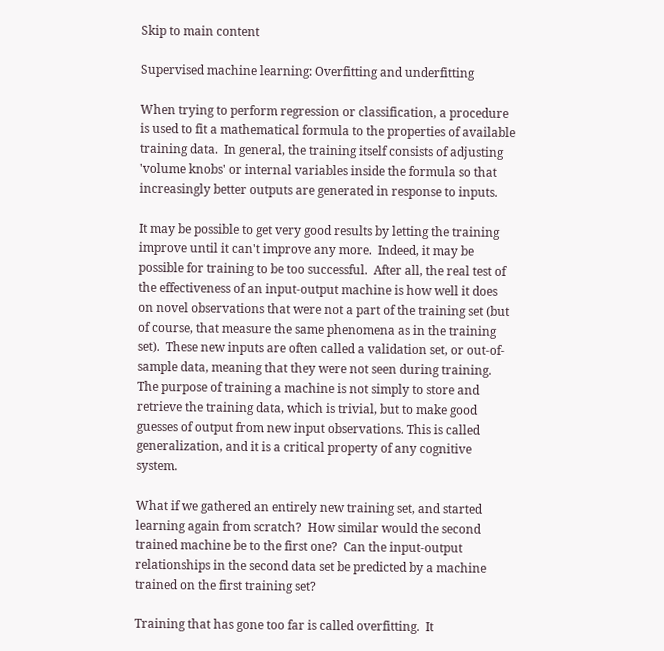Skip to main content

Supervised machine learning: Overfitting and underfitting

When trying to perform regression or classification, a procedure is used to fit a mathematical formula to the properties of available training data.  In general, the training itself consists of adjusting 'volume knobs' or internal variables inside the formula so that increasingly better outputs are generated in response to inputs.

It may be possible to get very good results by letting the training improve until it can't improve any more.  Indeed, it may be possible for training to be too successful.  After all, the real test of the effectiveness of an input-output machine is how well it does on novel observations that were not a part of the training set (but of course, that measure the same phenomena as in the training set).  These new inputs are often called a validation set, or out-of-sample data, meaning that they were not seen during training.  The purpose of training a machine is not simply to store and retrieve the training data, which is trivial, but to make good guesses of output from new input observations. This is called generalization, and it is a critical property of any cognitive system.

What if we gathered an entirely new training set, and started learning again from scratch?  How similar would the second trained machine be to the first one?  Can the input-output relationships in the second data set be predicted by a machine trained on the first training set?

Training that has gone too far is called overfitting.  It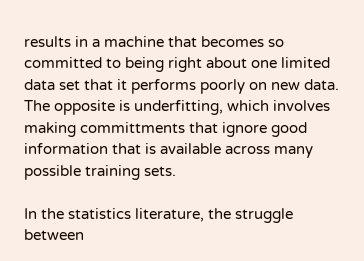results in a machine that becomes so committed to being right about one limited data set that it performs poorly on new data.  The opposite is underfitting, which involves making committments that ignore good information that is available across many possible training sets.

In the statistics literature, the struggle between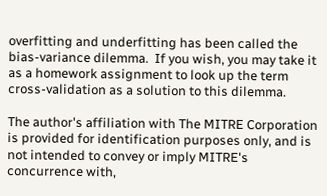overfitting and underfitting has been called the bias-variance dilemma.  If you wish, you may take it as a homework assignment to look up the term cross-validation as a solution to this dilemma.

The author's affiliation with The MITRE Corporation is provided for identification purposes only, and is not intended to convey or imply MITRE's concurrence with,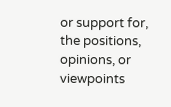or support for, the positions, opinions, or viewpoints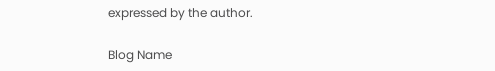expressed by the author.

Blog Name